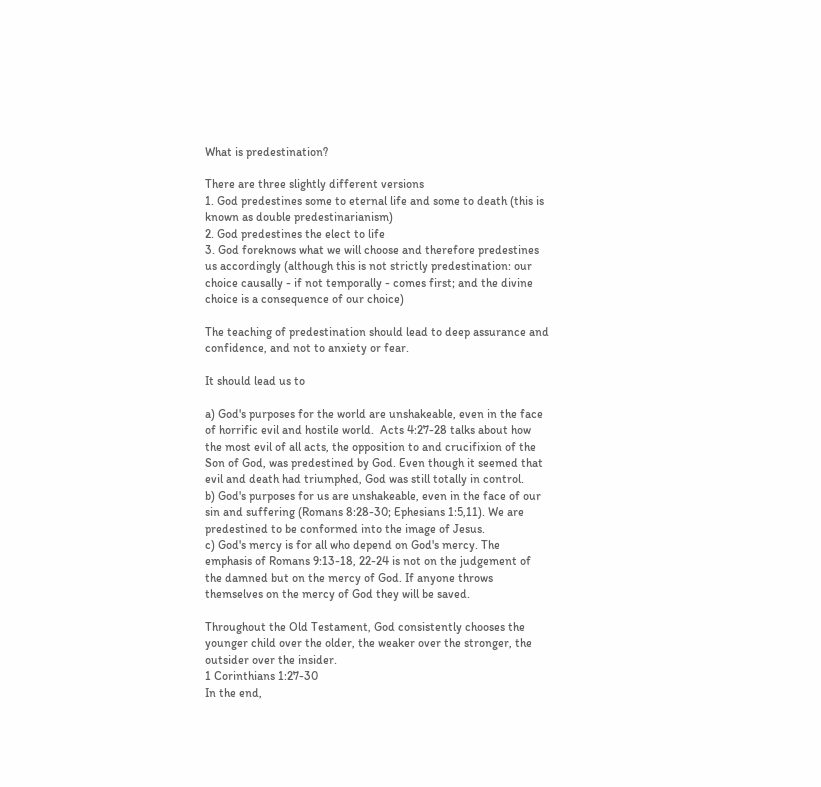What is predestination?

There are three slightly different versions
1. God predestines some to eternal life and some to death (this is known as double predestinarianism)
2. God predestines the elect to life
3. God foreknows what we will choose and therefore predestines us accordingly (although this is not strictly predestination: our choice causally - if not temporally - comes first; and the divine choice is a consequence of our choice)

The teaching of predestination should lead to deep assurance and confidence, and not to anxiety or fear.

It should lead us to

a) God's purposes for the world are unshakeable, even in the face of horrific evil and hostile world.  Acts 4:27-28 talks about how the most evil of all acts, the opposition to and crucifixion of the Son of God, was predestined by God. Even though it seemed that evil and death had triumphed, God was still totally in control.
b) God's purposes for us are unshakeable, even in the face of our sin and suffering (Romans 8:28-30; Ephesians 1:5,11). We are predestined to be conformed into the image of Jesus.
c) God's mercy is for all who depend on God's mercy. The emphasis of Romans 9:13-18, 22-24 is not on the judgement of the damned but on the mercy of God. If anyone throws themselves on the mercy of God they will be saved.

Throughout the Old Testament, God consistently chooses the younger child over the older, the weaker over the stronger, the outsider over the insider.
1 Corinthians 1:27-30
In the end,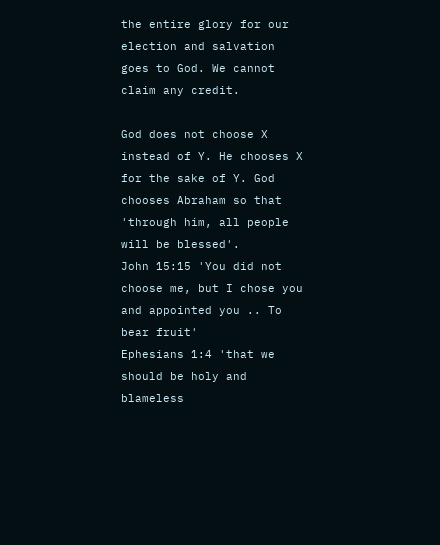the entire glory for our election and salvation goes to God. We cannot claim any credit.

God does not choose X instead of Y. He chooses X for the sake of Y. God chooses Abraham so that 'through him, all people will be blessed'.
John 15:15 'You did not choose me, but I chose you and appointed you .. To bear fruit'
Ephesians 1:4 'that we should be holy and blameless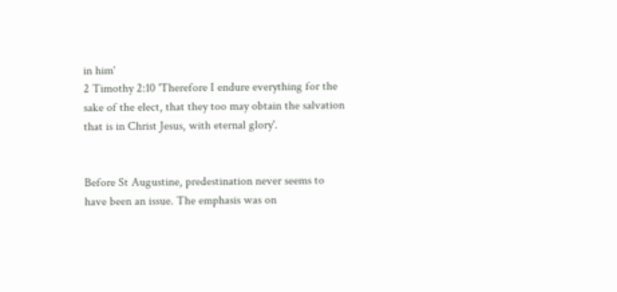in him'
2 Timothy 2:10 'Therefore I endure everything for the sake of the elect, that they too may obtain the salvation that is in Christ Jesus, with eternal glory'.


Before St Augustine, predestination never seems to have been an issue. The emphasis was on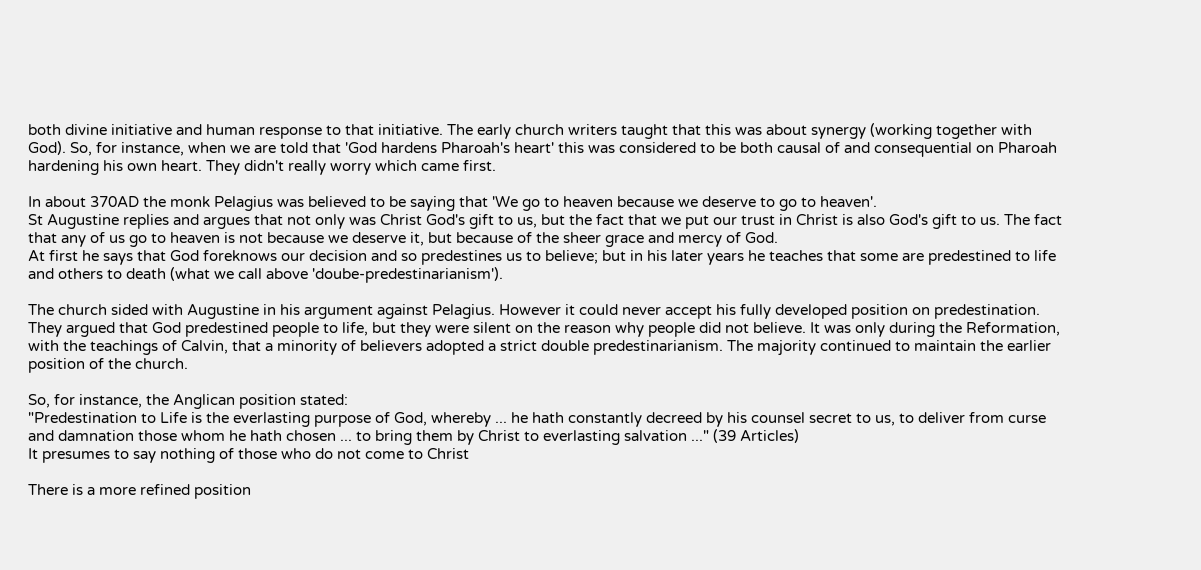both divine initiative and human response to that initiative. The early church writers taught that this was about synergy (working together with God). So, for instance, when we are told that 'God hardens Pharoah's heart' this was considered to be both causal of and consequential on Pharoah hardening his own heart. They didn't really worry which came first.

In about 370AD the monk Pelagius was believed to be saying that 'We go to heaven because we deserve to go to heaven'.
St Augustine replies and argues that not only was Christ God's gift to us, but the fact that we put our trust in Christ is also God's gift to us. The fact that any of us go to heaven is not because we deserve it, but because of the sheer grace and mercy of God.
At first he says that God foreknows our decision and so predestines us to believe; but in his later years he teaches that some are predestined to life and others to death (what we call above 'doube-predestinarianism').

The church sided with Augustine in his argument against Pelagius. However it could never accept his fully developed position on predestination. They argued that God predestined people to life, but they were silent on the reason why people did not believe. It was only during the Reformation, with the teachings of Calvin, that a minority of believers adopted a strict double predestinarianism. The majority continued to maintain the earlier position of the church.

So, for instance, the Anglican position stated:
"Predestination to Life is the everlasting purpose of God, whereby ... he hath constantly decreed by his counsel secret to us, to deliver from curse and damnation those whom he hath chosen ... to bring them by Christ to everlasting salvation ..." (39 Articles)
It presumes to say nothing of those who do not come to Christ

There is a more refined position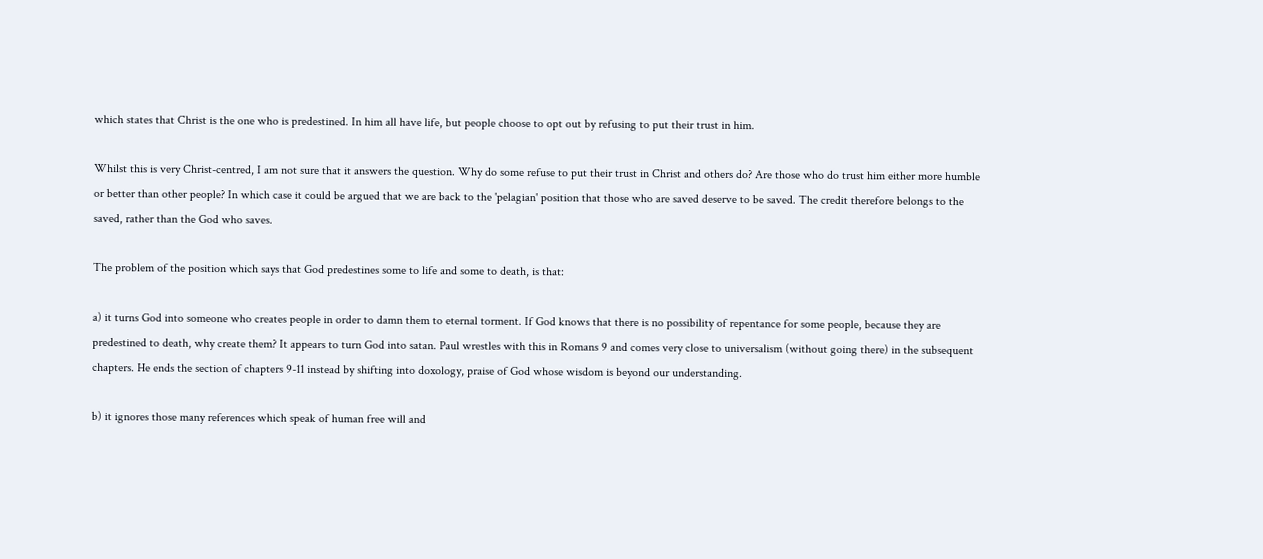which states that Christ is the one who is predestined. In him all have life, but people choose to opt out by refusing to put their trust in him.

Whilst this is very Christ-centred, I am not sure that it answers the question. Why do some refuse to put their trust in Christ and others do? Are those who do trust him either more humble or better than other people? In which case it could be argued that we are back to the 'pelagian' position that those who are saved deserve to be saved. The credit therefore belongs to the saved, rather than the God who saves.

The problem of the position which says that God predestines some to life and some to death, is that:

a) it turns God into someone who creates people in order to damn them to eternal torment. If God knows that there is no possibility of repentance for some people, because they are predestined to death, why create them? It appears to turn God into satan. Paul wrestles with this in Romans 9 and comes very close to universalism (without going there) in the subsequent chapters. He ends the section of chapters 9-11 instead by shifting into doxology, praise of God whose wisdom is beyond our understanding.

b) it ignores those many references which speak of human free will and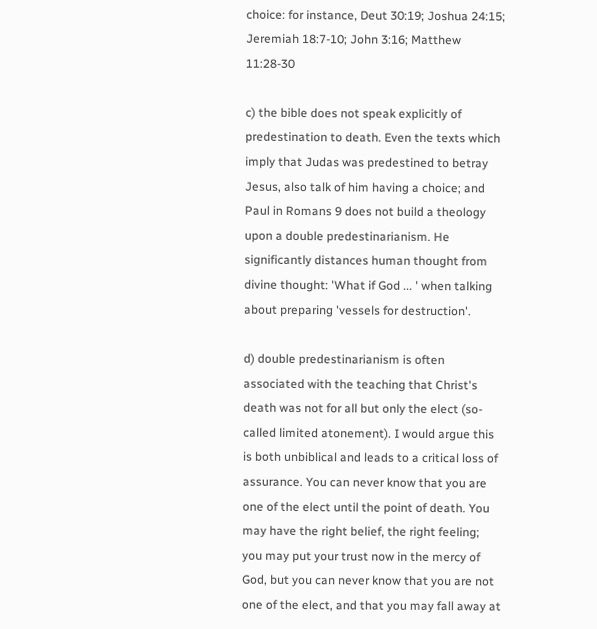choice: for instance, Deut 30:19; Joshua 24:15; Jeremiah 18:7-10; John 3:16; Matthew 11:28-30

c) the bible does not speak explicitly of predestination to death. Even the texts which imply that Judas was predestined to betray Jesus, also talk of him having a choice; and Paul in Romans 9 does not build a theology upon a double predestinarianism. He significantly distances human thought from divine thought: 'What if God ... ' when talking about preparing 'vessels for destruction'.

d) double predestinarianism is often associated with the teaching that Christ's death was not for all but only the elect (so-called limited atonement). I would argue this is both unbiblical and leads to a critical loss of assurance. You can never know that you are one of the elect until the point of death. You may have the right belief, the right feeling; you may put your trust now in the mercy of God, but you can never know that you are not one of the elect, and that you may fall away at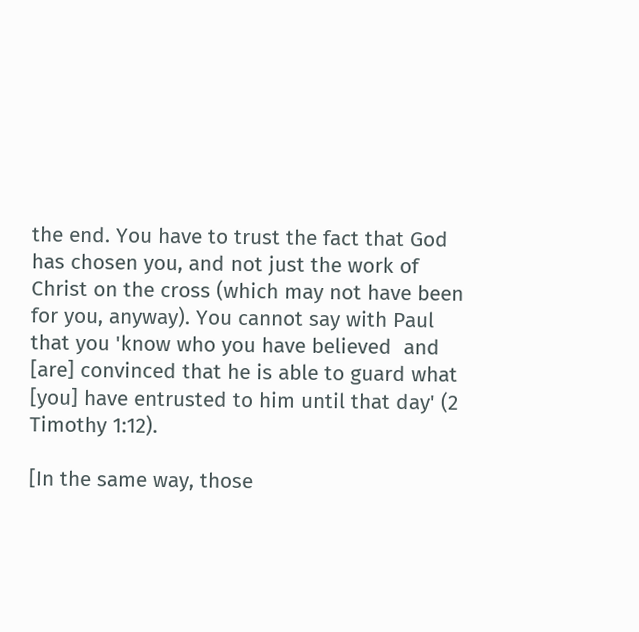the end. You have to trust the fact that God has chosen you, and not just the work of Christ on the cross (which may not have been for you, anyway). You cannot say with Paul that you 'know who you have believed  and [are] convinced that he is able to guard what [you] have entrusted to him until that day' (2 Timothy 1:12).

[In the same way, those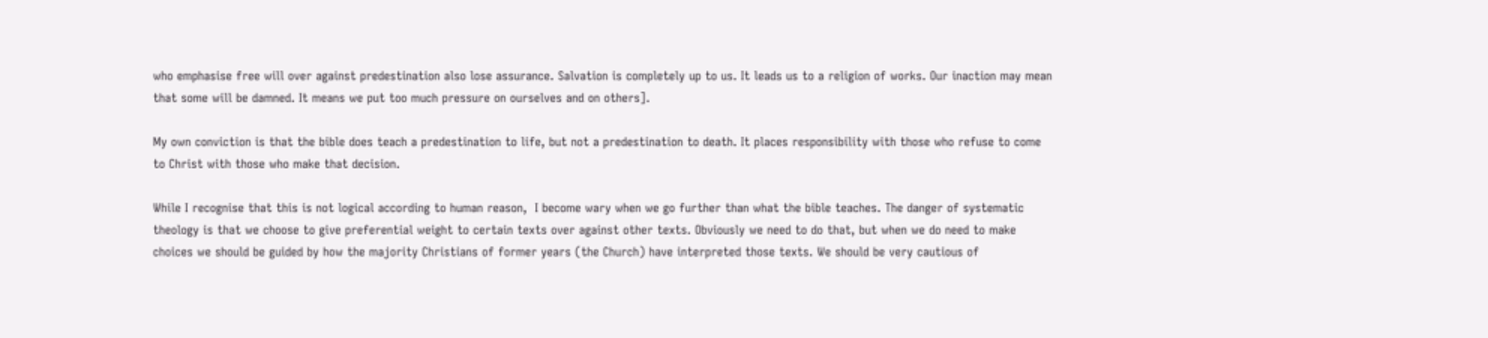who emphasise free will over against predestination also lose assurance. Salvation is completely up to us. It leads us to a religion of works. Our inaction may mean that some will be damned. It means we put too much pressure on ourselves and on others].

My own conviction is that the bible does teach a predestination to life, but not a predestination to death. It places responsibility with those who refuse to come to Christ with those who make that decision.

While I recognise that this is not logical according to human reason,  I become wary when we go further than what the bible teaches. The danger of systematic theology is that we choose to give preferential weight to certain texts over against other texts. Obviously we need to do that, but when we do need to make choices we should be guided by how the majority Christians of former years (the Church) have interpreted those texts. We should be very cautious of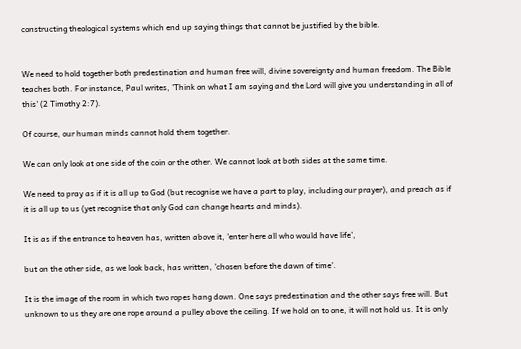constructing theological systems which end up saying things that cannot be justified by the bible.


We need to hold together both predestination and human free will, divine sovereignty and human freedom. The Bible teaches both. For instance, Paul writes, 'Think on what I am saying and the Lord will give you understanding in all of this' (2 Timothy 2:7).

Of course, our human minds cannot hold them together.

We can only look at one side of the coin or the other. We cannot look at both sides at the same time.

We need to pray as if it is all up to God (but recognise we have a part to play, including our prayer), and preach as if it is all up to us (yet recognise that only God can change hearts and minds).

It is as if the entrance to heaven has, written above it, 'enter here all who would have life',

but on the other side, as we look back, has written, 'chosen before the dawn of time'.

It is the image of the room in which two ropes hang down. One says predestination and the other says free will. But unknown to us they are one rope around a pulley above the ceiling. If we hold on to one, it will not hold us. It is only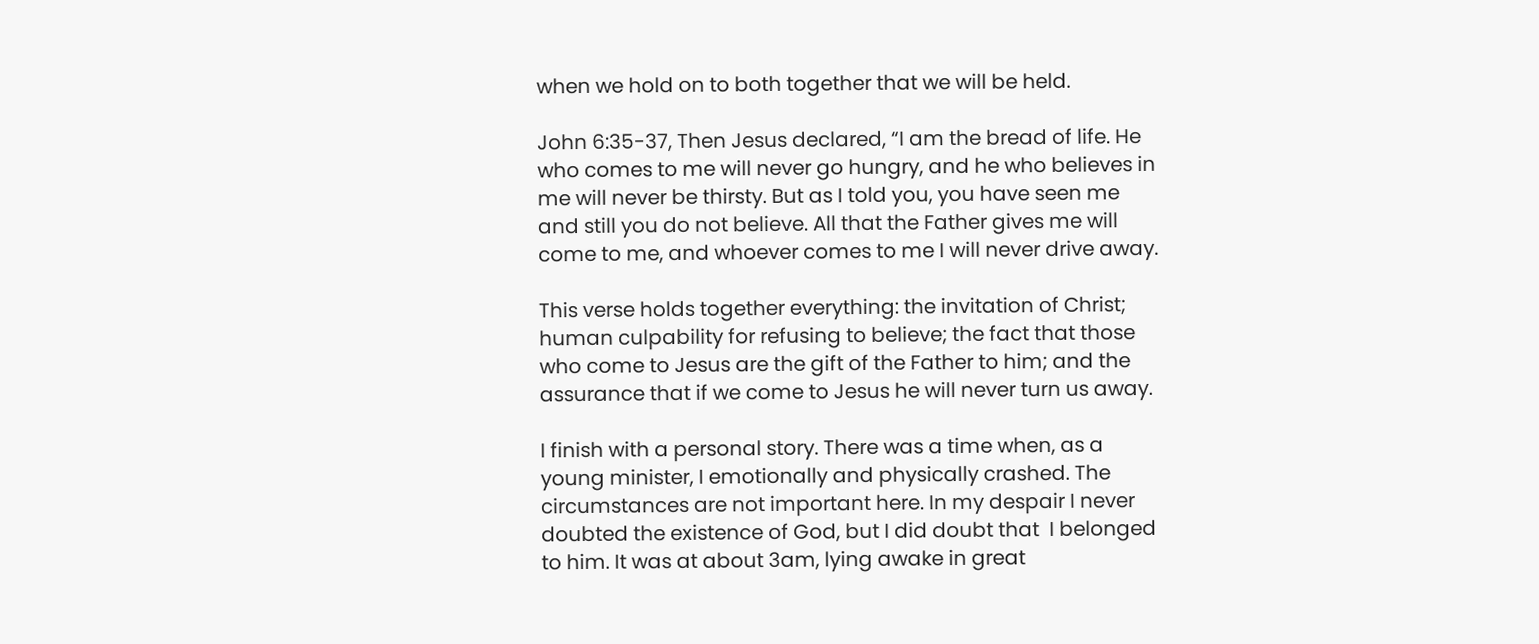when we hold on to both together that we will be held.

John 6:35-37, Then Jesus declared, “I am the bread of life. He who comes to me will never go hungry, and he who believes in me will never be thirsty. But as I told you, you have seen me and still you do not believe. All that the Father gives me will come to me, and whoever comes to me I will never drive away.

This verse holds together everything: the invitation of Christ; human culpability for refusing to believe; the fact that those who come to Jesus are the gift of the Father to him; and the assurance that if we come to Jesus he will never turn us away.

I finish with a personal story. There was a time when, as a young minister, I emotionally and physically crashed. The circumstances are not important here. In my despair I never doubted the existence of God, but I did doubt that  I belonged to him. It was at about 3am, lying awake in great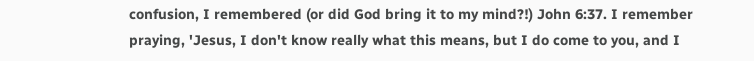confusion, I remembered (or did God bring it to my mind?!) John 6:37. I remember praying, 'Jesus, I don't know really what this means, but I do come to you, and I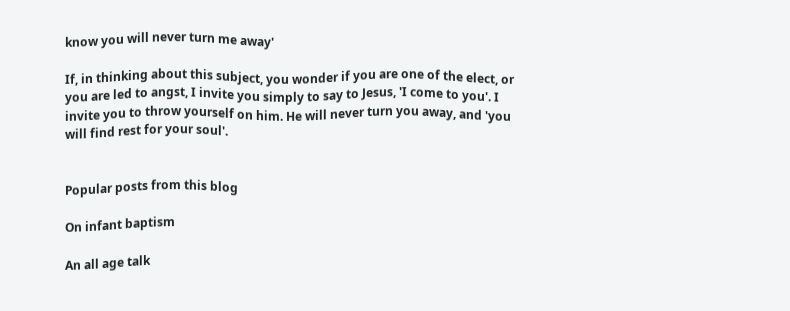know you will never turn me away'

If, in thinking about this subject, you wonder if you are one of the elect, or you are led to angst, I invite you simply to say to Jesus, 'I come to you'. I invite you to throw yourself on him. He will never turn you away, and 'you will find rest for your soul'.


Popular posts from this blog

On infant baptism

An all age talk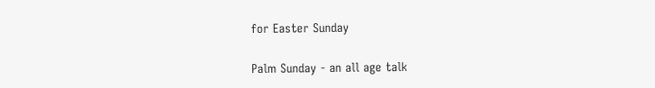for Easter Sunday

Palm Sunday - an all age talk